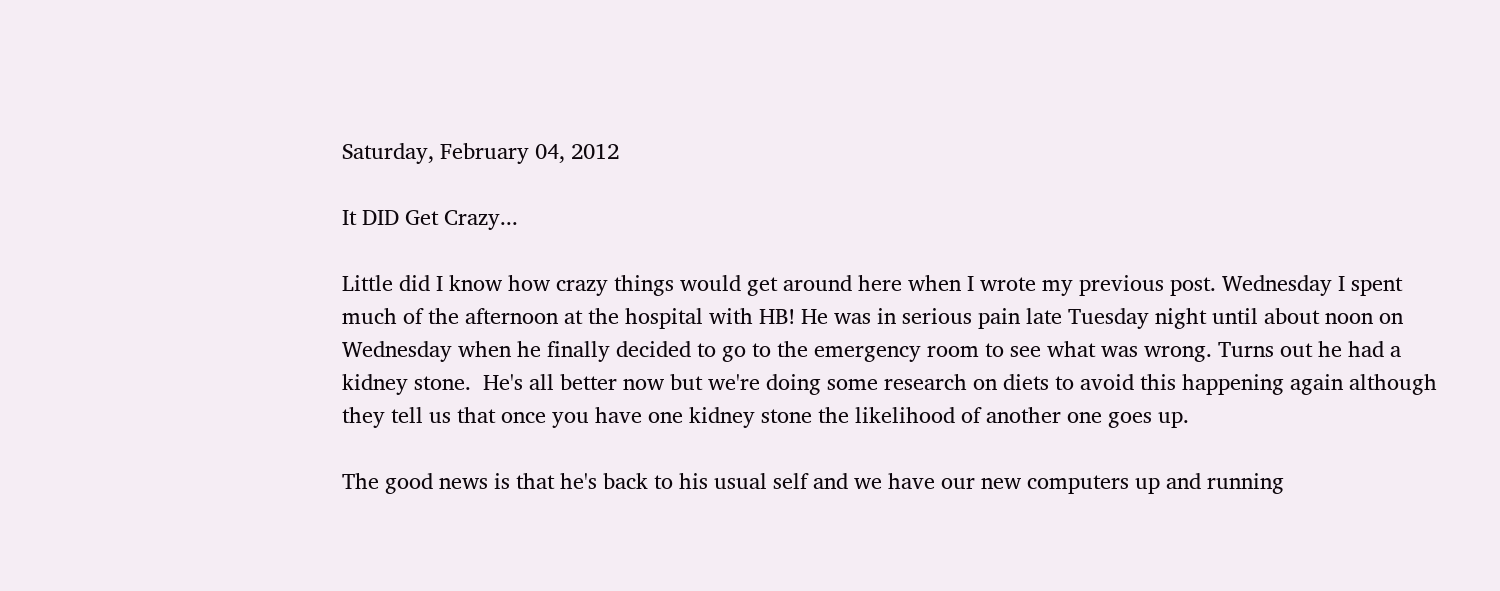Saturday, February 04, 2012

It DID Get Crazy...

Little did I know how crazy things would get around here when I wrote my previous post. Wednesday I spent much of the afternoon at the hospital with HB! He was in serious pain late Tuesday night until about noon on Wednesday when he finally decided to go to the emergency room to see what was wrong. Turns out he had a kidney stone.  He's all better now but we're doing some research on diets to avoid this happening again although they tell us that once you have one kidney stone the likelihood of another one goes up.

The good news is that he's back to his usual self and we have our new computers up and running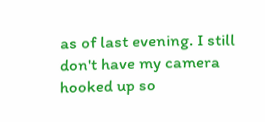as of last evening. I still don't have my camera hooked up so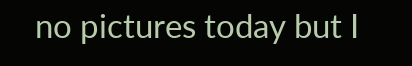no pictures today but I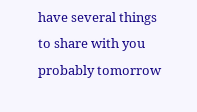have several things to share with you probably tomorrow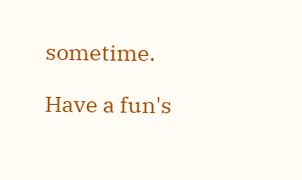sometime.

Have a fun's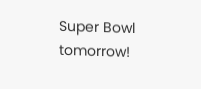Super Bowl tomorrow!